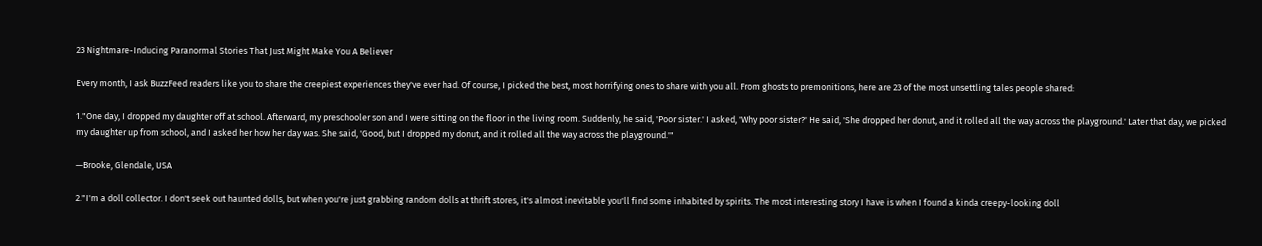23 Nightmare-Inducing Paranormal Stories That Just Might Make You A Believer

Every month, I ask BuzzFeed readers like you to share the creepiest experiences they've ever had. Of course, I picked the best, most horrifying ones to share with you all. From ghosts to premonitions, here are 23 of the most unsettling tales people shared:

1."One day, I dropped my daughter off at school. Afterward, my preschooler son and I were sitting on the floor in the living room. Suddenly, he said, 'Poor sister.' I asked, 'Why poor sister?' He said, 'She dropped her donut, and it rolled all the way across the playground.' Later that day, we picked my daughter up from school, and I asked her how her day was. She said, 'Good, but I dropped my donut, and it rolled all the way across the playground.'"

—Brooke, Glendale, USA

2."I'm a doll collector. I don't seek out haunted dolls, but when you're just grabbing random dolls at thrift stores, it's almost inevitable you'll find some inhabited by spirits. The most interesting story I have is when I found a kinda creepy-looking doll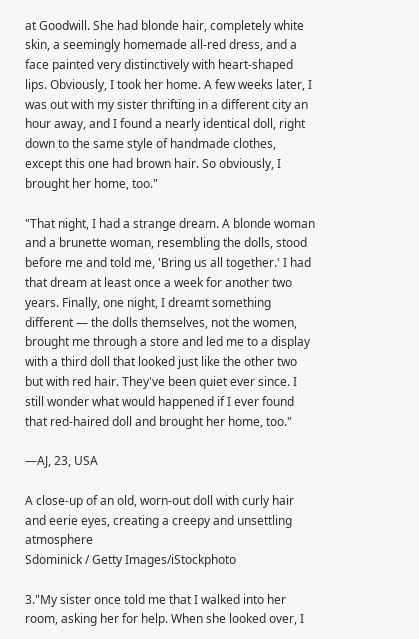at Goodwill. She had blonde hair, completely white skin, a seemingly homemade all-red dress, and a face painted very distinctively with heart-shaped lips. Obviously, I took her home. A few weeks later, I was out with my sister thrifting in a different city an hour away, and I found a nearly identical doll, right down to the same style of handmade clothes, except this one had brown hair. So obviously, I brought her home, too."

"That night, I had a strange dream. A blonde woman and a brunette woman, resembling the dolls, stood before me and told me, 'Bring us all together.' I had that dream at least once a week for another two years. Finally, one night, I dreamt something different — the dolls themselves, not the women, brought me through a store and led me to a display with a third doll that looked just like the other two but with red hair. They've been quiet ever since. I still wonder what would happened if I ever found that red-haired doll and brought her home, too."

—AJ, 23, USA

A close-up of an old, worn-out doll with curly hair and eerie eyes, creating a creepy and unsettling atmosphere
Sdominick / Getty Images/iStockphoto

3."My sister once told me that I walked into her room, asking her for help. When she looked over, I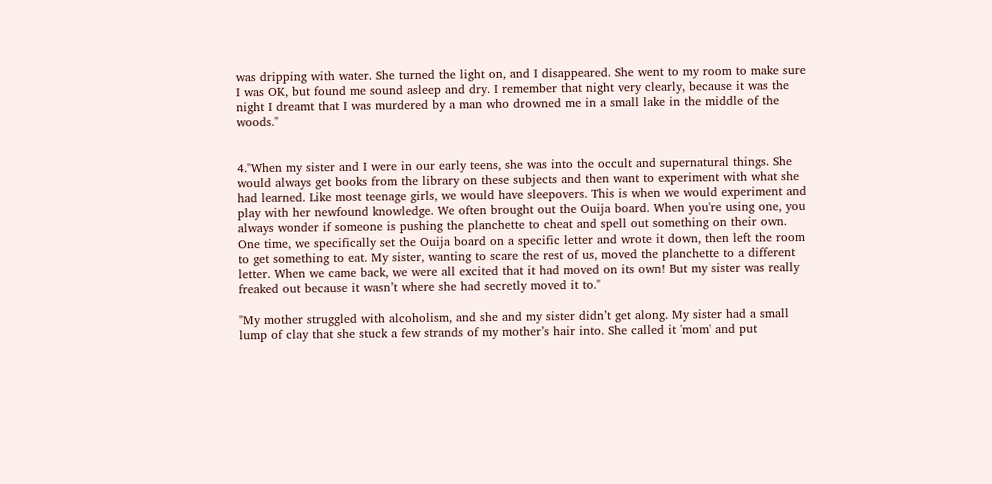was dripping with water. She turned the light on, and I disappeared. She went to my room to make sure I was OK, but found me sound asleep and dry. I remember that night very clearly, because it was the night I dreamt that I was murdered by a man who drowned me in a small lake in the middle of the woods."


4."When my sister and I were in our early teens, she was into the occult and supernatural things. She would always get books from the library on these subjects and then want to experiment with what she had learned. Like most teenage girls, we would have sleepovers. This is when we would experiment and play with her newfound knowledge. We often brought out the Ouija board. When you're using one, you always wonder if someone is pushing the planchette to cheat and spell out something on their own. One time, we specifically set the Ouija board on a specific letter and wrote it down, then left the room to get something to eat. My sister, wanting to scare the rest of us, moved the planchette to a different letter. When we came back, we were all excited that it had moved on its own! But my sister was really freaked out because it wasn’t where she had secretly moved it to."

"My mother struggled with alcoholism, and she and my sister didn’t get along. My sister had a small lump of clay that she stuck a few strands of my mother’s hair into. She called it 'mom' and put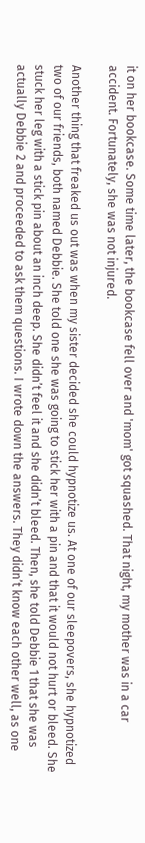it on her bookcase. Some time later, the bookcase fell over and 'mom' got squashed. That night, my mother was in a car accident. Fortunately, she was not injured.

Another thing that freaked us out was when my sister decided she could hypnotize us. At one of our sleepovers, she hypnotized two of our friends, both named Debbie. She told one she was going to stick her with a pin and that it would not hurt or bleed. She stuck her leg with a stick pin about an inch deep. She didn’t feel it and she didn’t bleed. Then, she told Debbie 1 that she was actually Debbie 2 and proceeded to ask them questions. I wrote down the answers. They didn’t know each other well, as one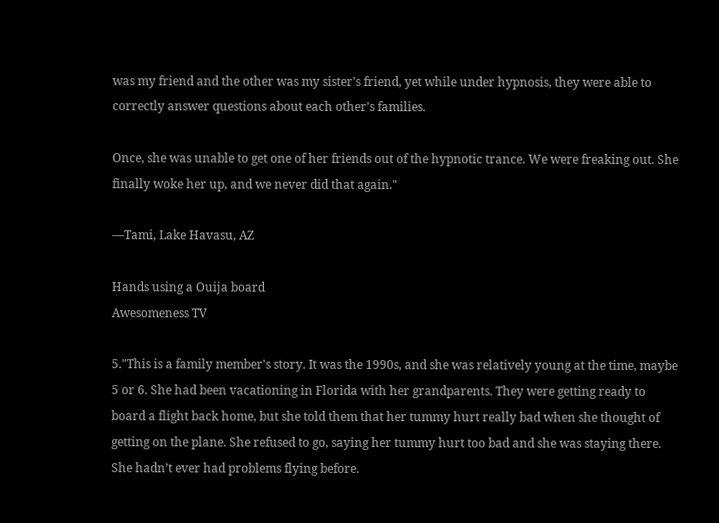was my friend and the other was my sister's friend, yet while under hypnosis, they were able to correctly answer questions about each other’s families.

Once, she was unable to get one of her friends out of the hypnotic trance. We were freaking out. She finally woke her up, and we never did that again."

—Tami, Lake Havasu, AZ

Hands using a Ouija board
Awesomeness TV

5."This is a family member's story. It was the 1990s, and she was relatively young at the time, maybe 5 or 6. She had been vacationing in Florida with her grandparents. They were getting ready to board a flight back home, but she told them that her tummy hurt really bad when she thought of getting on the plane. She refused to go, saying her tummy hurt too bad and she was staying there. She hadn’t ever had problems flying before.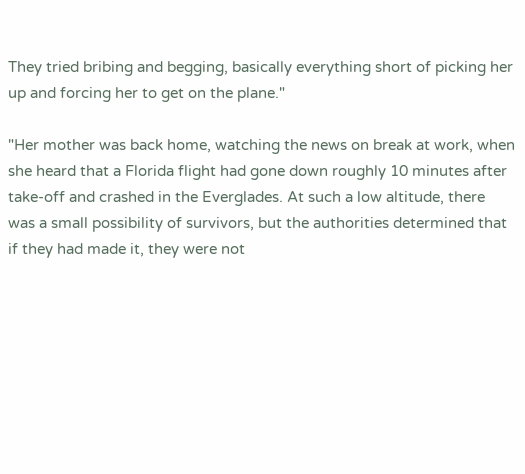They tried bribing and begging, basically everything short of picking her up and forcing her to get on the plane."

"Her mother was back home, watching the news on break at work, when she heard that a Florida flight had gone down roughly 10 minutes after take-off and crashed in the Everglades. At such a low altitude, there was a small possibility of survivors, but the authorities determined that if they had made it, they were not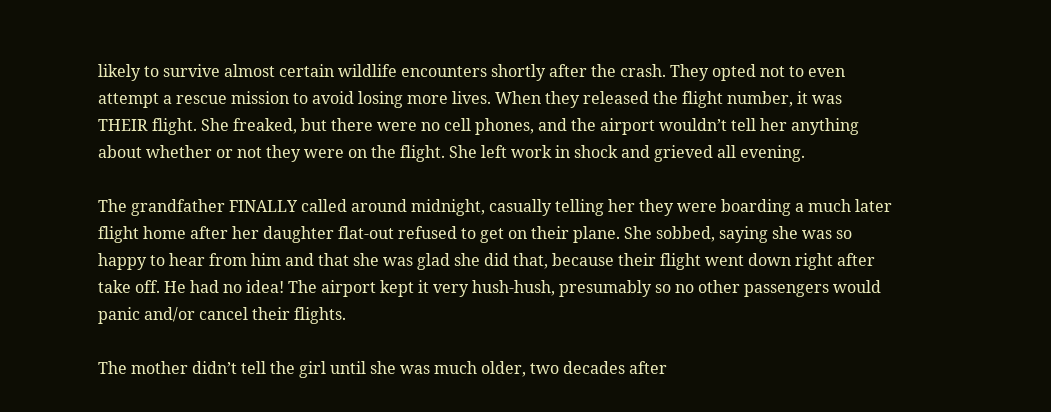likely to survive almost certain wildlife encounters shortly after the crash. They opted not to even attempt a rescue mission to avoid losing more lives. When they released the flight number, it was THEIR flight. She freaked, but there were no cell phones, and the airport wouldn’t tell her anything about whether or not they were on the flight. She left work in shock and grieved all evening.

The grandfather FINALLY called around midnight, casually telling her they were boarding a much later flight home after her daughter flat-out refused to get on their plane. She sobbed, saying she was so happy to hear from him and that she was glad she did that, because their flight went down right after take off. He had no idea! The airport kept it very hush-hush, presumably so no other passengers would panic and/or cancel their flights.

The mother didn’t tell the girl until she was much older, two decades after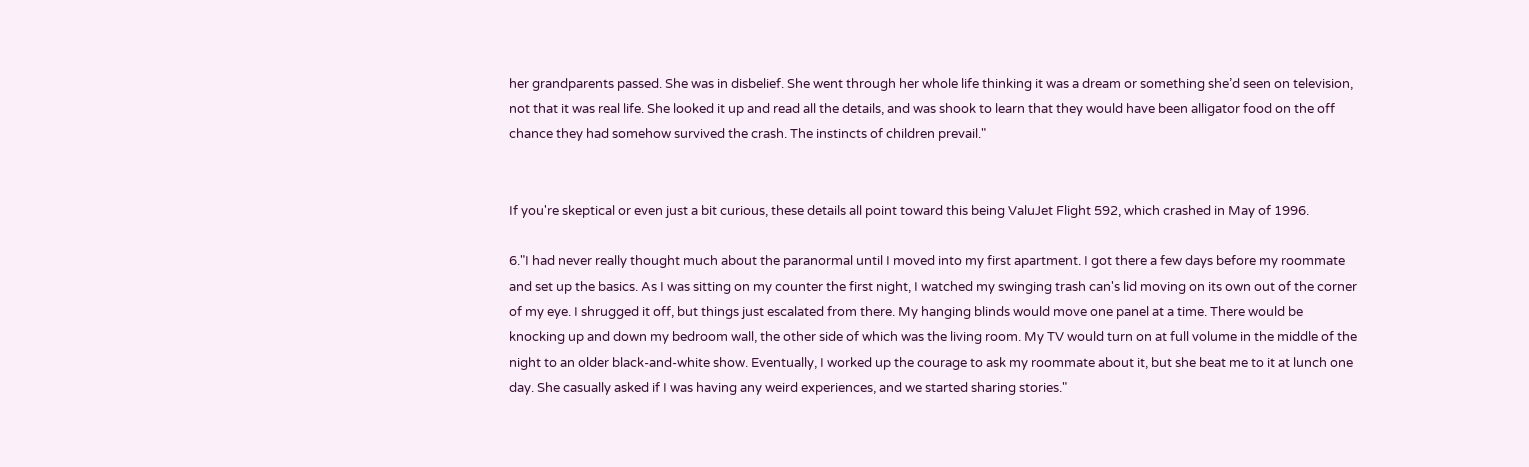her grandparents passed. She was in disbelief. She went through her whole life thinking it was a dream or something she’d seen on television, not that it was real life. She looked it up and read all the details, and was shook to learn that they would have been alligator food on the off chance they had somehow survived the crash. The instincts of children prevail."


If you're skeptical or even just a bit curious, these details all point toward this being ValuJet Flight 592, which crashed in May of 1996.

6."I had never really thought much about the paranormal until I moved into my first apartment. I got there a few days before my roommate and set up the basics. As I was sitting on my counter the first night, I watched my swinging trash can's lid moving on its own out of the corner of my eye. I shrugged it off, but things just escalated from there. My hanging blinds would move one panel at a time. There would be knocking up and down my bedroom wall, the other side of which was the living room. My TV would turn on at full volume in the middle of the night to an older black-and-white show. Eventually, I worked up the courage to ask my roommate about it, but she beat me to it at lunch one day. She casually asked if I was having any weird experiences, and we started sharing stories."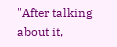"After talking about it,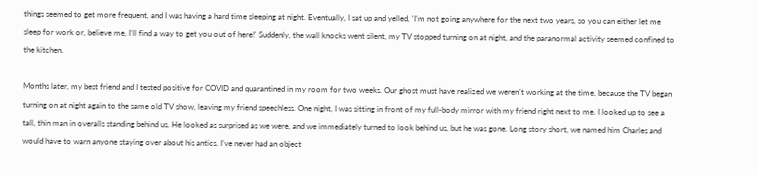things seemed to get more frequent, and I was having a hard time sleeping at night. Eventually, I sat up and yelled, 'I’m not going anywhere for the next two years, so you can either let me sleep for work or, believe me, I’ll find a way to get you out of here!' Suddenly, the wall knocks went silent, my TV stopped turning on at night, and the paranormal activity seemed confined to the kitchen.

Months later, my best friend and I tested positive for COVID and quarantined in my room for two weeks. Our ghost must have realized we weren’t working at the time, because the TV began turning on at night again to the same old TV show, leaving my friend speechless. One night, I was sitting in front of my full-body mirror with my friend right next to me. I looked up to see a tall, thin man in overalls standing behind us. He looked as surprised as we were, and we immediately turned to look behind us, but he was gone. Long story short, we named him Charles and would have to warn anyone staying over about his antics. I’ve never had an object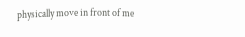physically move in front of me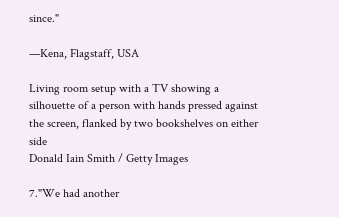since."

—Kena, Flagstaff, USA

Living room setup with a TV showing a silhouette of a person with hands pressed against the screen, flanked by two bookshelves on either side
Donald Iain Smith / Getty Images

7."We had another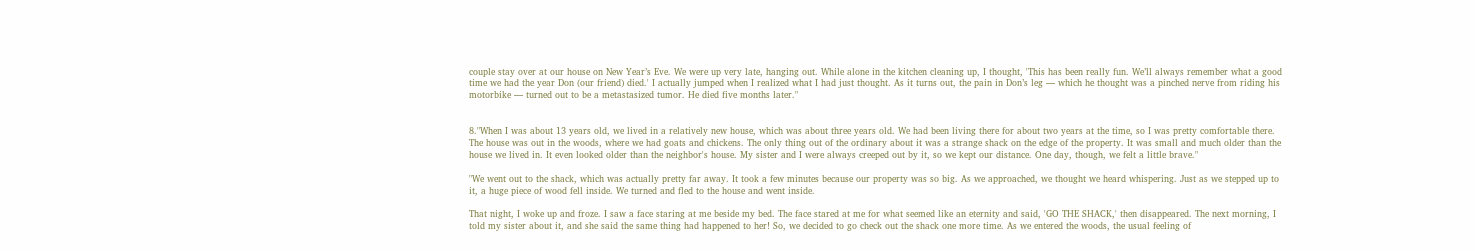couple stay over at our house on New Year’s Eve. We were up very late, hanging out. While alone in the kitchen cleaning up, I thought, 'This has been really fun. We’ll always remember what a good time we had the year Don (our friend) died.' I actually jumped when I realized what I had just thought. As it turns out, the pain in Don’s leg — which he thought was a pinched nerve from riding his motorbike — turned out to be a metastasized tumor. He died five months later."


8."When I was about 13 years old, we lived in a relatively new house, which was about three years old. We had been living there for about two years at the time, so I was pretty comfortable there. The house was out in the woods, where we had goats and chickens. The only thing out of the ordinary about it was a strange shack on the edge of the property. It was small and much older than the house we lived in. It even looked older than the neighbor's house. My sister and I were always creeped out by it, so we kept our distance. One day, though, we felt a little brave."

"We went out to the shack, which was actually pretty far away. It took a few minutes because our property was so big. As we approached, we thought we heard whispering. Just as we stepped up to it, a huge piece of wood fell inside. We turned and fled to the house and went inside.

That night, I woke up and froze. I saw a face staring at me beside my bed. The face stared at me for what seemed like an eternity and said, 'GO THE SHACK,' then disappeared. The next morning, I told my sister about it, and she said the same thing had happened to her! So, we decided to go check out the shack one more time. As we entered the woods, the usual feeling of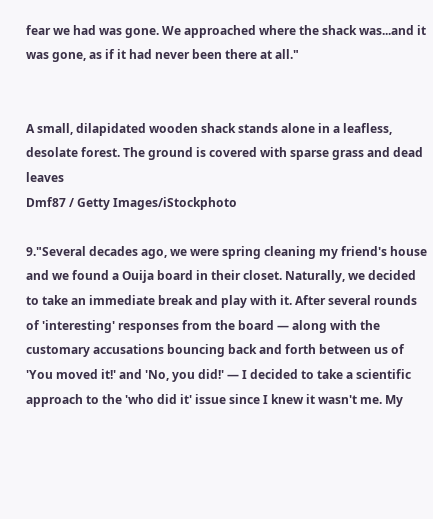fear we had was gone. We approached where the shack was...and it was gone, as if it had never been there at all."


A small, dilapidated wooden shack stands alone in a leafless, desolate forest. The ground is covered with sparse grass and dead leaves
Dmf87 / Getty Images/iStockphoto

9."Several decades ago, we were spring cleaning my friend's house and we found a Ouija board in their closet. Naturally, we decided to take an immediate break and play with it. After several rounds of 'interesting' responses from the board — along with the customary accusations bouncing back and forth between us of 'You moved it!' and 'No, you did!' — I decided to take a scientific approach to the 'who did it' issue since I knew it wasn't me. My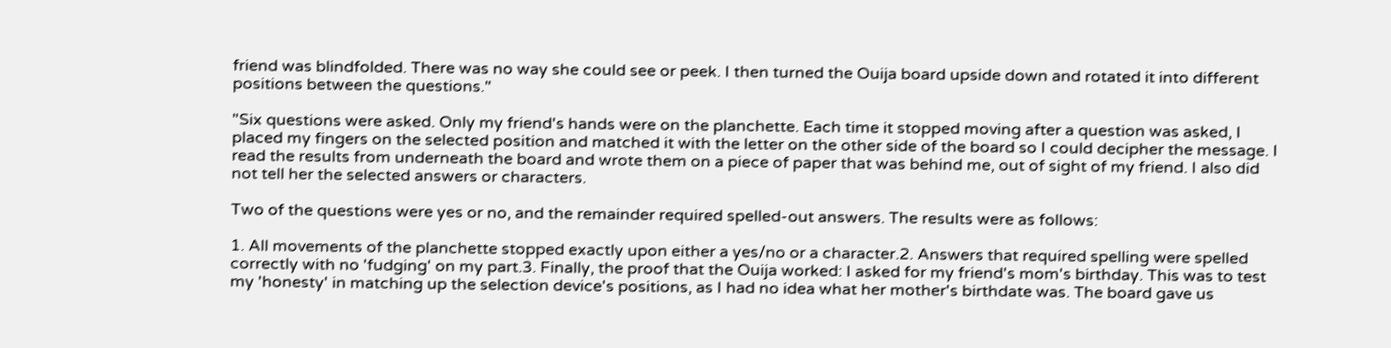friend was blindfolded. There was no way she could see or peek. I then turned the Ouija board upside down and rotated it into different positions between the questions."

"Six questions were asked. Only my friend's hands were on the planchette. Each time it stopped moving after a question was asked, I placed my fingers on the selected position and matched it with the letter on the other side of the board so I could decipher the message. I read the results from underneath the board and wrote them on a piece of paper that was behind me, out of sight of my friend. I also did not tell her the selected answers or characters.

Two of the questions were yes or no, and the remainder required spelled-out answers. The results were as follows:

1. All movements of the planchette stopped exactly upon either a yes/no or a character.2. Answers that required spelling were spelled correctly with no 'fudging' on my part.3. Finally, the proof that the Ouija worked: I asked for my friend's mom's birthday. This was to test my 'honesty' in matching up the selection device's positions, as I had no idea what her mother's birthdate was. The board gave us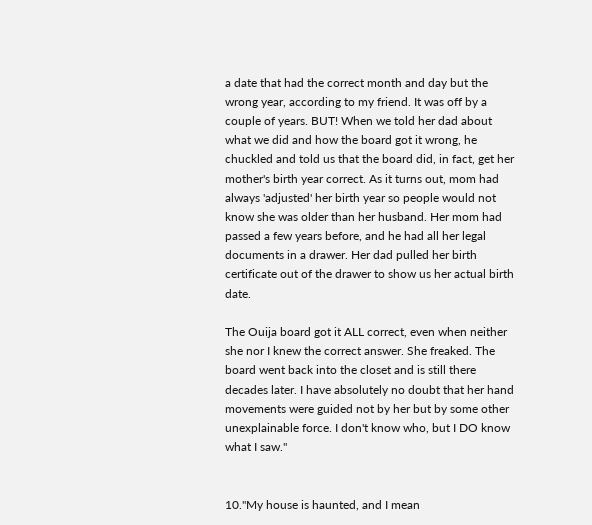a date that had the correct month and day but the wrong year, according to my friend. It was off by a couple of years. BUT! When we told her dad about what we did and how the board got it wrong, he chuckled and told us that the board did, in fact, get her mother's birth year correct. As it turns out, mom had always 'adjusted' her birth year so people would not know she was older than her husband. Her mom had passed a few years before, and he had all her legal documents in a drawer. Her dad pulled her birth certificate out of the drawer to show us her actual birth date.

The Ouija board got it ALL correct, even when neither she nor I knew the correct answer. She freaked. The board went back into the closet and is still there decades later. I have absolutely no doubt that her hand movements were guided not by her but by some other unexplainable force. I don't know who, but I DO know what I saw."


10."My house is haunted, and I mean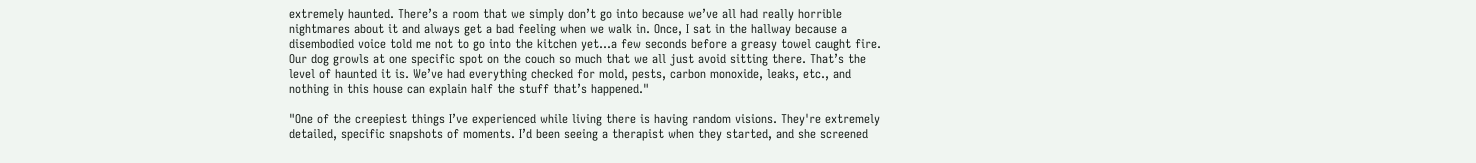extremely haunted. There’s a room that we simply don’t go into because we’ve all had really horrible nightmares about it and always get a bad feeling when we walk in. Once, I sat in the hallway because a disembodied voice told me not to go into the kitchen yet...a few seconds before a greasy towel caught fire. Our dog growls at one specific spot on the couch so much that we all just avoid sitting there. That’s the level of haunted it is. We’ve had everything checked for mold, pests, carbon monoxide, leaks, etc., and nothing in this house can explain half the stuff that’s happened."

"One of the creepiest things I’ve experienced while living there is having random visions. They're extremely detailed, specific snapshots of moments. I’d been seeing a therapist when they started, and she screened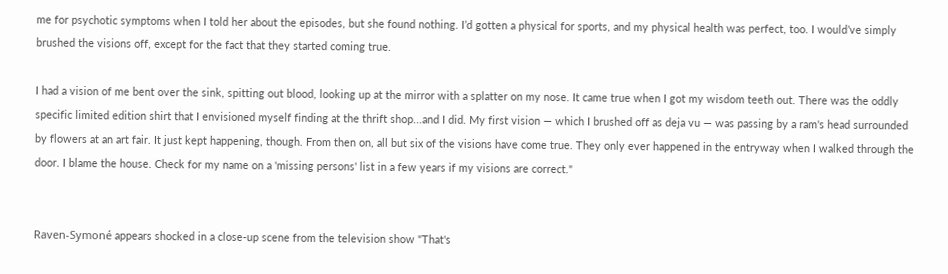me for psychotic symptoms when I told her about the episodes, but she found nothing. I’d gotten a physical for sports, and my physical health was perfect, too. I would’ve simply brushed the visions off, except for the fact that they started coming true.

I had a vision of me bent over the sink, spitting out blood, looking up at the mirror with a splatter on my nose. It came true when I got my wisdom teeth out. There was the oddly specific limited edition shirt that I envisioned myself finding at the thrift shop...and I did. My first vision — which I brushed off as deja vu — was passing by a ram's head surrounded by flowers at an art fair. It just kept happening, though. From then on, all but six of the visions have come true. They only ever happened in the entryway when I walked through the door. I blame the house. Check for my name on a 'missing persons' list in a few years if my visions are correct."


Raven-Symoné appears shocked in a close-up scene from the television show "That's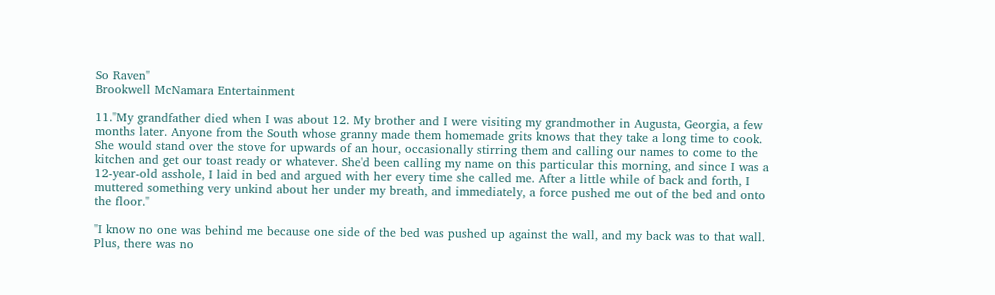So Raven"
Brookwell McNamara Entertainment

11."My grandfather died when I was about 12. My brother and I were visiting my grandmother in Augusta, Georgia, a few months later. Anyone from the South whose granny made them homemade grits knows that they take a long time to cook. She would stand over the stove for upwards of an hour, occasionally stirring them and calling our names to come to the kitchen and get our toast ready or whatever. She'd been calling my name on this particular this morning, and since I was a 12-year-old asshole, I laid in bed and argued with her every time she called me. After a little while of back and forth, I muttered something very unkind about her under my breath, and immediately, a force pushed me out of the bed and onto the floor."

"I know no one was behind me because one side of the bed was pushed up against the wall, and my back was to that wall. Plus, there was no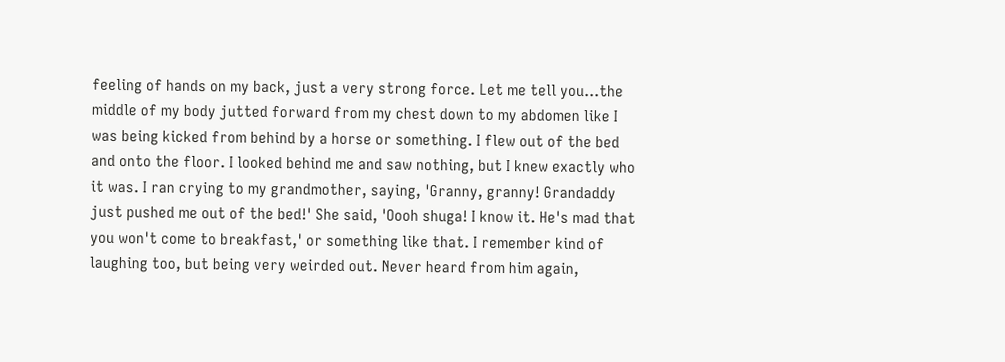feeling of hands on my back, just a very strong force. Let me tell you...the middle of my body jutted forward from my chest down to my abdomen like I was being kicked from behind by a horse or something. I flew out of the bed and onto the floor. I looked behind me and saw nothing, but I knew exactly who it was. I ran crying to my grandmother, saying, 'Granny, granny! Grandaddy just pushed me out of the bed!' She said, 'Oooh shuga! I know it. He's mad that you won't come to breakfast,' or something like that. I remember kind of laughing too, but being very weirded out. Never heard from him again,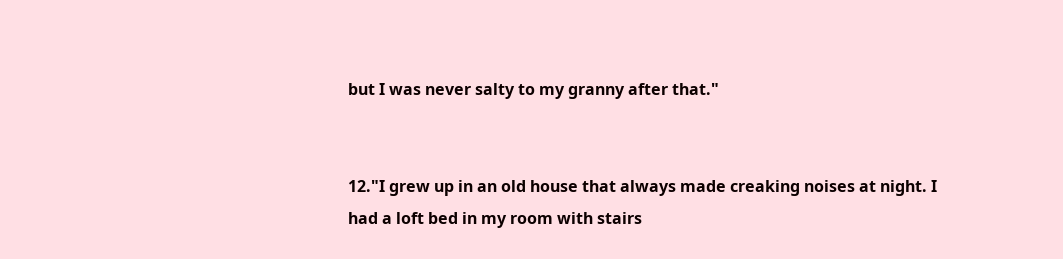but I was never salty to my granny after that."


12."I grew up in an old house that always made creaking noises at night. I had a loft bed in my room with stairs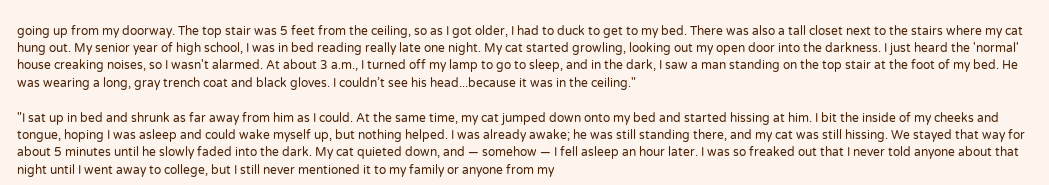going up from my doorway. The top stair was 5 feet from the ceiling, so as I got older, I had to duck to get to my bed. There was also a tall closet next to the stairs where my cat hung out. My senior year of high school, I was in bed reading really late one night. My cat started growling, looking out my open door into the darkness. I just heard the 'normal' house creaking noises, so I wasn't alarmed. At about 3 a.m., I turned off my lamp to go to sleep, and in the dark, I saw a man standing on the top stair at the foot of my bed. He was wearing a long, gray trench coat and black gloves. I couldn’t see his head...because it was in the ceiling."

"I sat up in bed and shrunk as far away from him as I could. At the same time, my cat jumped down onto my bed and started hissing at him. I bit the inside of my cheeks and tongue, hoping I was asleep and could wake myself up, but nothing helped. I was already awake; he was still standing there, and my cat was still hissing. We stayed that way for about 5 minutes until he slowly faded into the dark. My cat quieted down, and — somehow — I fell asleep an hour later. I was so freaked out that I never told anyone about that night until I went away to college, but I still never mentioned it to my family or anyone from my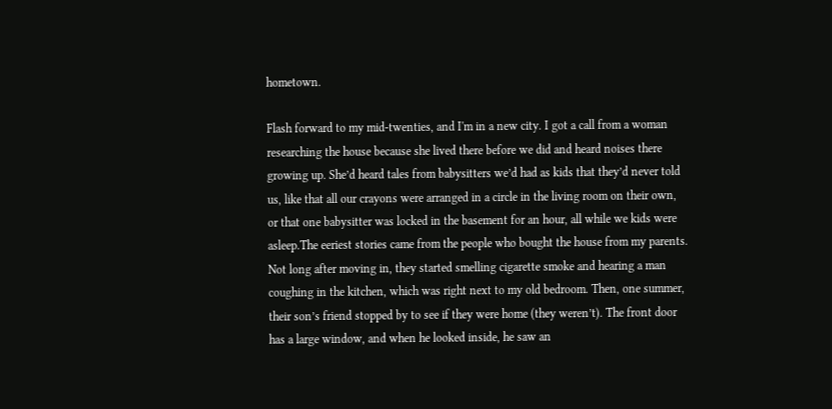hometown.

Flash forward to my mid-twenties, and I'm in a new city. I got a call from a woman researching the house because she lived there before we did and heard noises there growing up. She’d heard tales from babysitters we’d had as kids that they’d never told us, like that all our crayons were arranged in a circle in the living room on their own, or that one babysitter was locked in the basement for an hour, all while we kids were asleep.The eeriest stories came from the people who bought the house from my parents. Not long after moving in, they started smelling cigarette smoke and hearing a man coughing in the kitchen, which was right next to my old bedroom. Then, one summer, their son’s friend stopped by to see if they were home (they weren’t). The front door has a large window, and when he looked inside, he saw an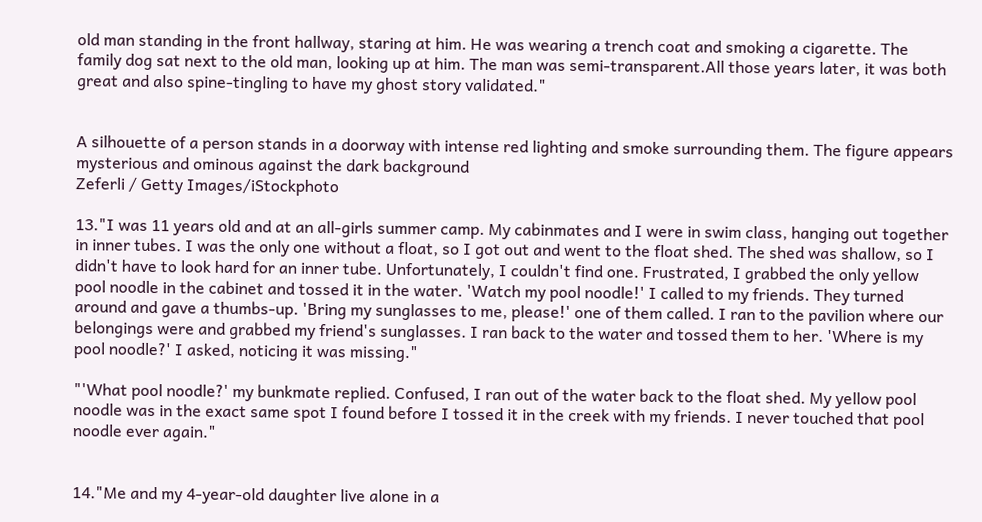old man standing in the front hallway, staring at him. He was wearing a trench coat and smoking a cigarette. The family dog sat next to the old man, looking up at him. The man was semi-transparent.All those years later, it was both great and also spine-tingling to have my ghost story validated."


A silhouette of a person stands in a doorway with intense red lighting and smoke surrounding them. The figure appears mysterious and ominous against the dark background
Zeferli / Getty Images/iStockphoto

13."I was 11 years old and at an all-girls summer camp. My cabinmates and I were in swim class, hanging out together in inner tubes. I was the only one without a float, so I got out and went to the float shed. The shed was shallow, so I didn't have to look hard for an inner tube. Unfortunately, I couldn't find one. Frustrated, I grabbed the only yellow pool noodle in the cabinet and tossed it in the water. 'Watch my pool noodle!' I called to my friends. They turned around and gave a thumbs-up. 'Bring my sunglasses to me, please!' one of them called. I ran to the pavilion where our belongings were and grabbed my friend's sunglasses. I ran back to the water and tossed them to her. 'Where is my pool noodle?' I asked, noticing it was missing."

"'What pool noodle?' my bunkmate replied. Confused, I ran out of the water back to the float shed. My yellow pool noodle was in the exact same spot I found before I tossed it in the creek with my friends. I never touched that pool noodle ever again."


14."Me and my 4-year-old daughter live alone in a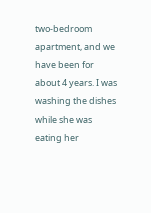two-bedroom apartment, and we have been for about 4 years. I was washing the dishes while she was eating her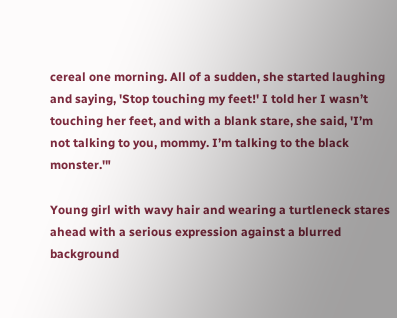cereal one morning. All of a sudden, she started laughing and saying, 'Stop touching my feet!' I told her I wasn’t touching her feet, and with a blank stare, she said, 'I’m not talking to you, mommy. I’m talking to the black monster.'"

Young girl with wavy hair and wearing a turtleneck stares ahead with a serious expression against a blurred background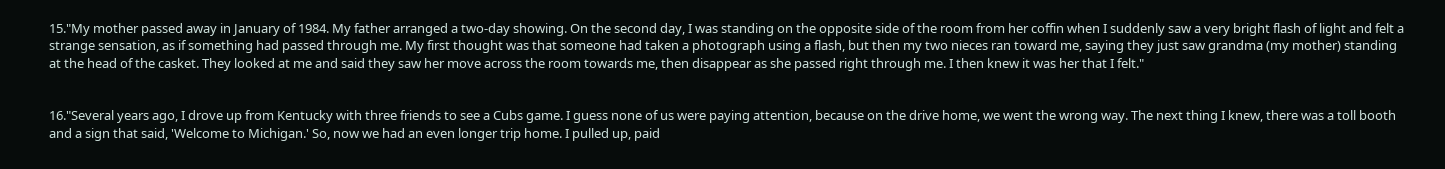15."My mother passed away in January of 1984. My father arranged a two-day showing. On the second day, I was standing on the opposite side of the room from her coffin when I suddenly saw a very bright flash of light and felt a strange sensation, as if something had passed through me. My first thought was that someone had taken a photograph using a flash, but then my two nieces ran toward me, saying they just saw grandma (my mother) standing at the head of the casket. They looked at me and said they saw her move across the room towards me, then disappear as she passed right through me. I then knew it was her that I felt."


16."Several years ago, I drove up from Kentucky with three friends to see a Cubs game. I guess none of us were paying attention, because on the drive home, we went the wrong way. The next thing I knew, there was a toll booth and a sign that said, 'Welcome to Michigan.' So, now we had an even longer trip home. I pulled up, paid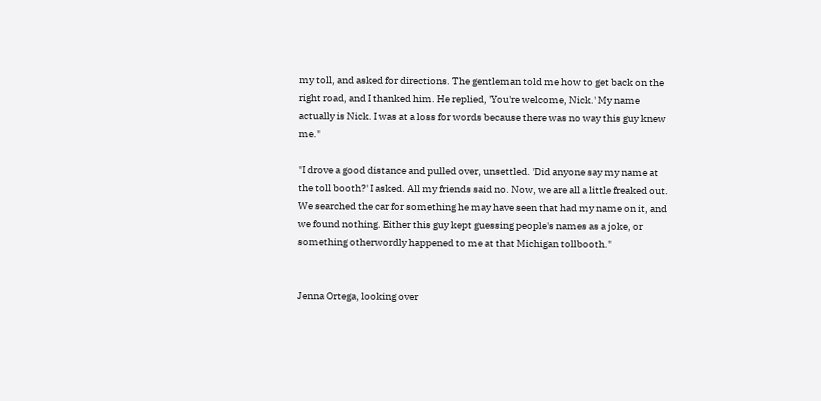my toll, and asked for directions. The gentleman told me how to get back on the right road, and I thanked him. He replied, 'You're welcome, Nick.' My name actually is Nick. I was at a loss for words because there was no way this guy knew me."

"I drove a good distance and pulled over, unsettled. 'Did anyone say my name at the toll booth?' I asked. All my friends said no. Now, we are all a little freaked out. We searched the car for something he may have seen that had my name on it, and we found nothing. Either this guy kept guessing people's names as a joke, or something otherwordly happened to me at that Michigan tollbooth."


Jenna Ortega, looking over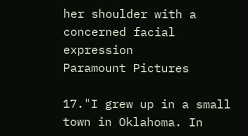her shoulder with a concerned facial expression
Paramount Pictures

17."I grew up in a small town in Oklahoma. In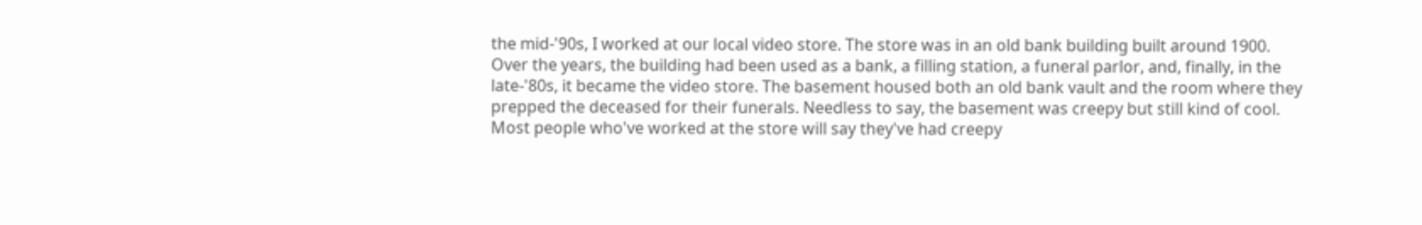the mid-'90s, I worked at our local video store. The store was in an old bank building built around 1900. Over the years, the building had been used as a bank, a filling station, a funeral parlor, and, finally, in the late-'80s, it became the video store. The basement housed both an old bank vault and the room where they prepped the deceased for their funerals. Needless to say, the basement was creepy but still kind of cool. Most people who've worked at the store will say they've had creepy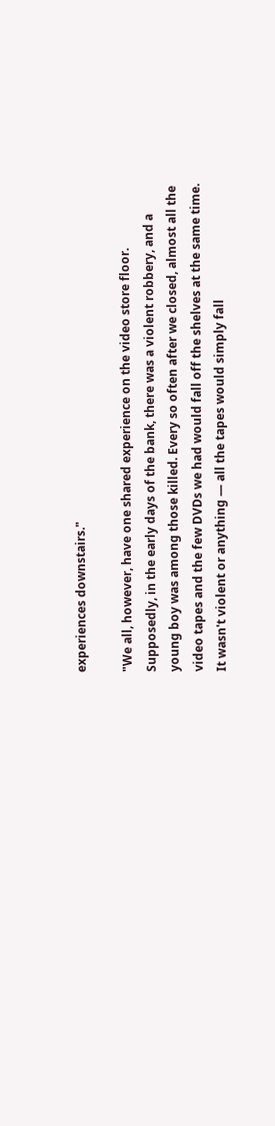experiences downstairs."

"We all, however, have one shared experience on the video store floor. Supposedly, in the early days of the bank, there was a violent robbery, and a young boy was among those killed. Every so often after we closed, almost all the video tapes and the few DVDs we had would fall off the shelves at the same time. It wasn't violent or anything — all the tapes would simply fall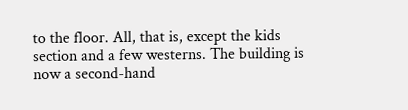to the floor. All, that is, except the kids section and a few westerns. The building is now a second-hand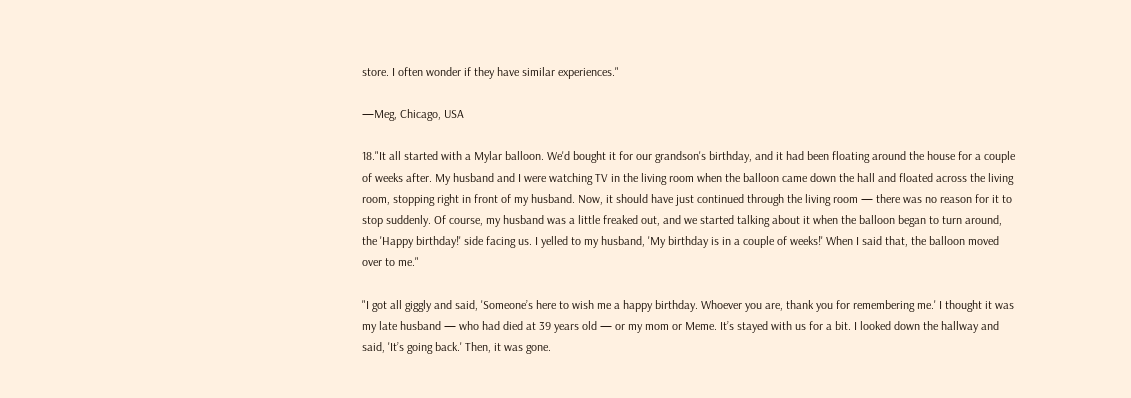store. I often wonder if they have similar experiences."

—Meg, Chicago, USA

18."It all started with a Mylar balloon. We'd bought it for our grandson's birthday, and it had been floating around the house for a couple of weeks after. My husband and I were watching TV in the living room when the balloon came down the hall and floated across the living room, stopping right in front of my husband. Now, it should have just continued through the living room — there was no reason for it to stop suddenly. Of course, my husband was a little freaked out, and we started talking about it when the balloon began to turn around, the 'Happy birthday!' side facing us. I yelled to my husband, 'My birthday is in a couple of weeks!' When I said that, the balloon moved over to me."

"I got all giggly and said, 'Someone’s here to wish me a happy birthday. Whoever you are, thank you for remembering me.' I thought it was my late husband — who had died at 39 years old — or my mom or Meme. It’s stayed with us for a bit. I looked down the hallway and said, 'It’s going back.' Then, it was gone.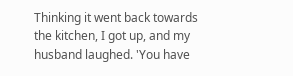Thinking it went back towards the kitchen, I got up, and my husband laughed. 'You have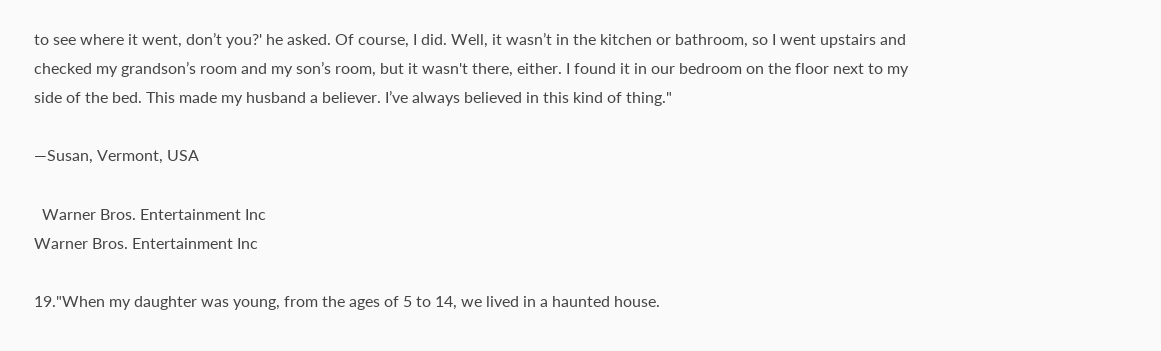to see where it went, don’t you?' he asked. Of course, I did. Well, it wasn’t in the kitchen or bathroom, so I went upstairs and checked my grandson’s room and my son’s room, but it wasn't there, either. I found it in our bedroom on the floor next to my side of the bed. This made my husband a believer. I’ve always believed in this kind of thing."

—Susan, Vermont, USA

  Warner Bros. Entertainment Inc
Warner Bros. Entertainment Inc

19."When my daughter was young, from the ages of 5 to 14, we lived in a haunted house.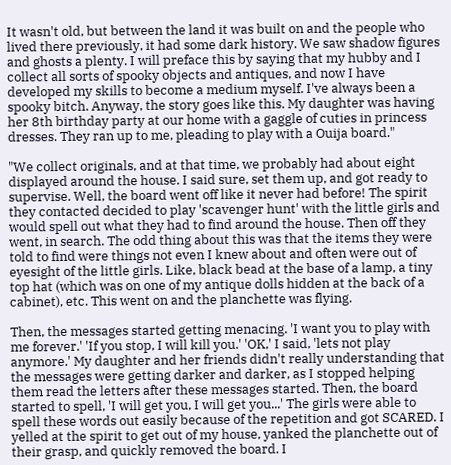It wasn't old, but between the land it was built on and the people who lived there previously, it had some dark history. We saw shadow figures and ghosts a plenty. I will preface this by saying that my hubby and I collect all sorts of spooky objects and antiques, and now I have developed my skills to become a medium myself. I've always been a spooky bitch. Anyway, the story goes like this. My daughter was having her 8th birthday party at our home with a gaggle of cuties in princess dresses. They ran up to me, pleading to play with a Ouija board."

"We collect originals, and at that time, we probably had about eight displayed around the house. I said sure, set them up, and got ready to supervise. Well, the board went off like it never had before! The spirit they contacted decided to play 'scavenger hunt' with the little girls and would spell out what they had to find around the house. Then off they went, in search. The odd thing about this was that the items they were told to find were things not even I knew about and often were out of eyesight of the little girls. Like, black bead at the base of a lamp, a tiny top hat (which was on one of my antique dolls hidden at the back of a cabinet), etc. This went on and the planchette was flying.

Then, the messages started getting menacing. 'I want you to play with me forever.' 'If you stop, I will kill you.' 'OK,' I said, 'lets not play anymore.' My daughter and her friends didn't really understanding that the messages were getting darker and darker, as I stopped helping them read the letters after these messages started. Then, the board started to spell, 'I will get you, I will get you...' The girls were able to spell these words out easily because of the repetition and got SCARED. I yelled at the spirit to get out of my house, yanked the planchette out of their grasp, and quickly removed the board. I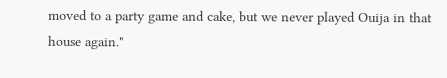moved to a party game and cake, but we never played Ouija in that house again."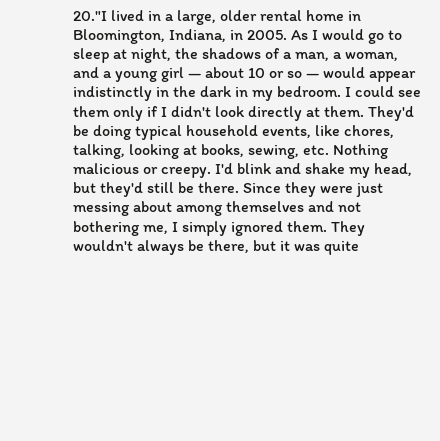20."I lived in a large, older rental home in Bloomington, Indiana, in 2005. As I would go to sleep at night, the shadows of a man, a woman, and a young girl — about 10 or so — would appear indistinctly in the dark in my bedroom. I could see them only if I didn't look directly at them. They'd be doing typical household events, like chores, talking, looking at books, sewing, etc. Nothing malicious or creepy. I'd blink and shake my head, but they'd still be there. Since they were just messing about among themselves and not bothering me, I simply ignored them. They wouldn't always be there, but it was quite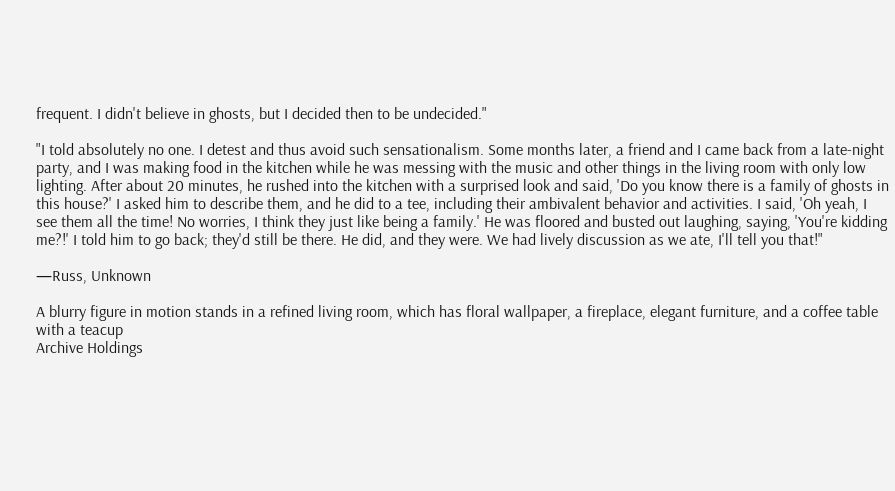frequent. I didn't believe in ghosts, but I decided then to be undecided."

"I told absolutely no one. I detest and thus avoid such sensationalism. Some months later, a friend and I came back from a late-night party, and I was making food in the kitchen while he was messing with the music and other things in the living room with only low lighting. After about 20 minutes, he rushed into the kitchen with a surprised look and said, 'Do you know there is a family of ghosts in this house?' I asked him to describe them, and he did to a tee, including their ambivalent behavior and activities. I said, 'Oh yeah, I see them all the time! No worries, I think they just like being a family.' He was floored and busted out laughing, saying, 'You're kidding me?!' I told him to go back; they'd still be there. He did, and they were. We had lively discussion as we ate, I'll tell you that!"

—Russ, Unknown

A blurry figure in motion stands in a refined living room, which has floral wallpaper, a fireplace, elegant furniture, and a coffee table with a teacup
Archive Holdings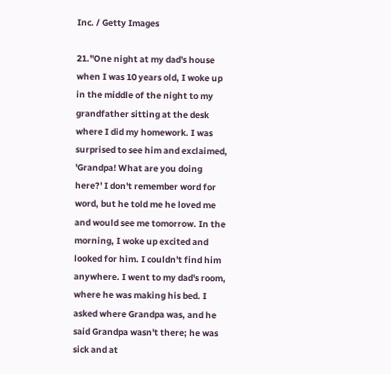Inc. / Getty Images

21."One night at my dad's house when I was 10 years old, I woke up in the middle of the night to my grandfather sitting at the desk where I did my homework. I was surprised to see him and exclaimed, 'Grandpa! What are you doing here?' I don't remember word for word, but he told me he loved me and would see me tomorrow. In the morning, I woke up excited and looked for him. I couldn't find him anywhere. I went to my dad's room, where he was making his bed. I asked where Grandpa was, and he said Grandpa wasn't there; he was sick and at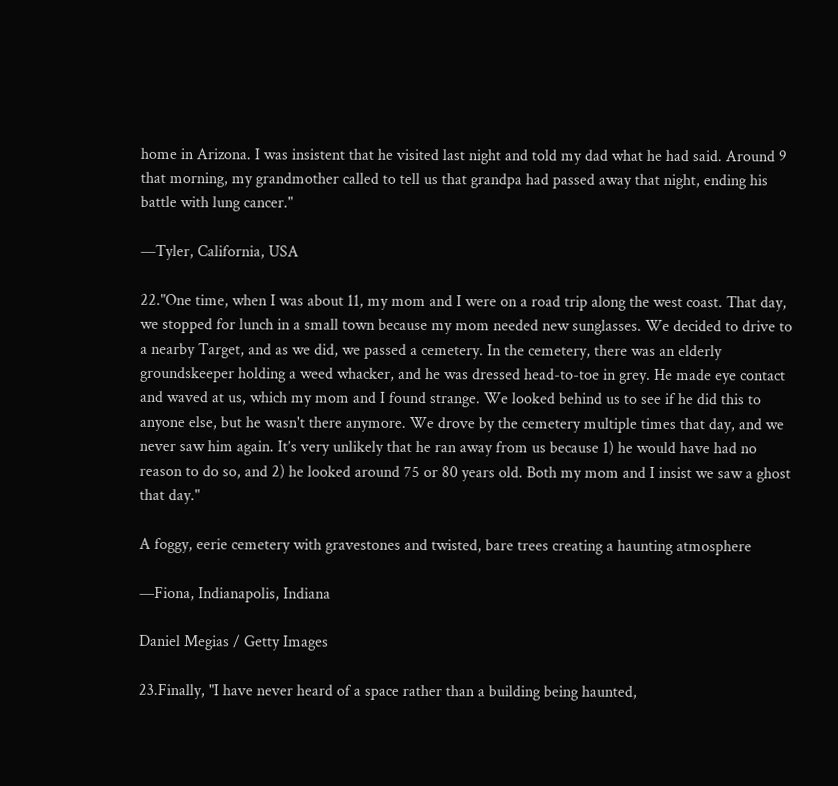home in Arizona. I was insistent that he visited last night and told my dad what he had said. Around 9 that morning, my grandmother called to tell us that grandpa had passed away that night, ending his battle with lung cancer."

—Tyler, California, USA

22."One time, when I was about 11, my mom and I were on a road trip along the west coast. That day, we stopped for lunch in a small town because my mom needed new sunglasses. We decided to drive to a nearby Target, and as we did, we passed a cemetery. In the cemetery, there was an elderly groundskeeper holding a weed whacker, and he was dressed head-to-toe in grey. He made eye contact and waved at us, which my mom and I found strange. We looked behind us to see if he did this to anyone else, but he wasn't there anymore. We drove by the cemetery multiple times that day, and we never saw him again. It’s very unlikely that he ran away from us because 1) he would have had no reason to do so, and 2) he looked around 75 or 80 years old. Both my mom and I insist we saw a ghost that day."

A foggy, eerie cemetery with gravestones and twisted, bare trees creating a haunting atmosphere

—Fiona, Indianapolis, Indiana

Daniel Megias / Getty Images

23.Finally, "I have never heard of a space rather than a building being haunted,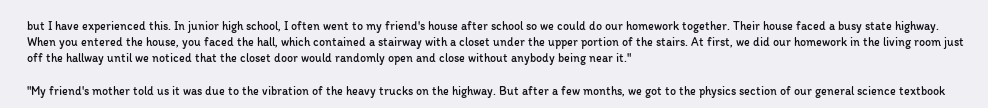but I have experienced this. In junior high school, I often went to my friend's house after school so we could do our homework together. Their house faced a busy state highway. When you entered the house, you faced the hall, which contained a stairway with a closet under the upper portion of the stairs. At first, we did our homework in the living room just off the hallway until we noticed that the closet door would randomly open and close without anybody being near it."

"My friend's mother told us it was due to the vibration of the heavy trucks on the highway. But after a few months, we got to the physics section of our general science textbook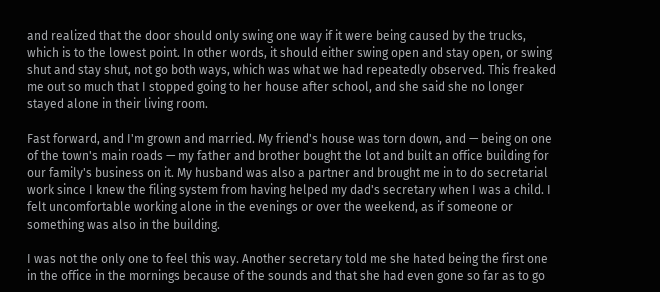and realized that the door should only swing one way if it were being caused by the trucks, which is to the lowest point. In other words, it should either swing open and stay open, or swing shut and stay shut, not go both ways, which was what we had repeatedly observed. This freaked me out so much that I stopped going to her house after school, and she said she no longer stayed alone in their living room.

Fast forward, and I'm grown and married. My friend's house was torn down, and — being on one of the town's main roads — my father and brother bought the lot and built an office building for our family's business on it. My husband was also a partner and brought me in to do secretarial work since I knew the filing system from having helped my dad's secretary when I was a child. I felt uncomfortable working alone in the evenings or over the weekend, as if someone or something was also in the building.

I was not the only one to feel this way. Another secretary told me she hated being the first one in the office in the mornings because of the sounds and that she had even gone so far as to go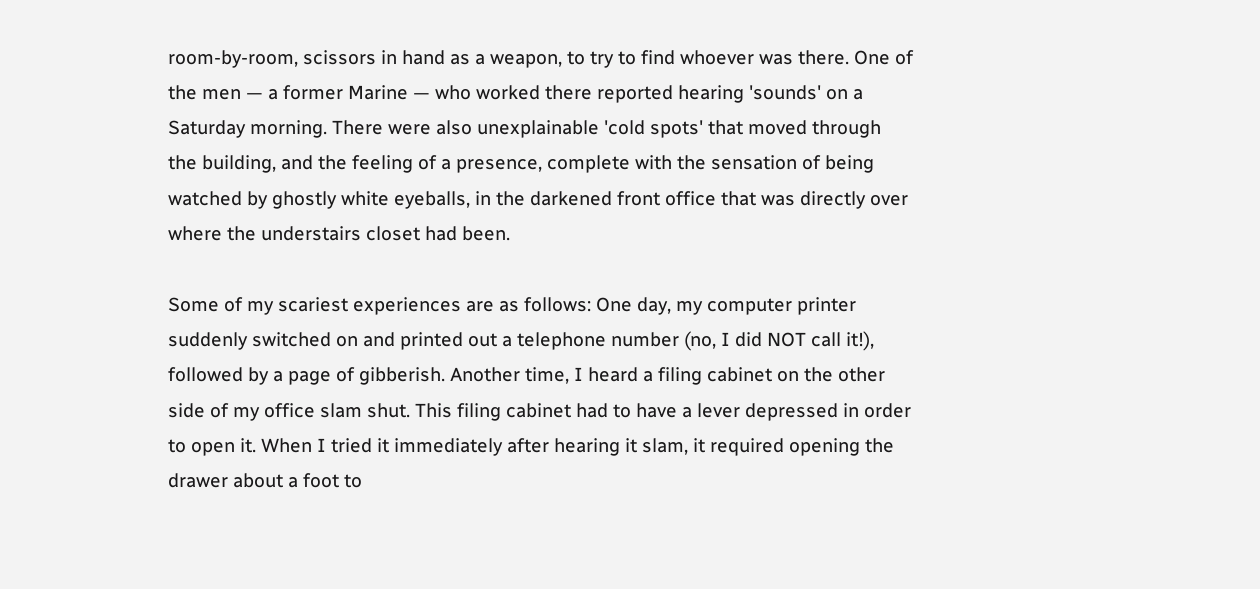room-by-room, scissors in hand as a weapon, to try to find whoever was there. One of the men — a former Marine — who worked there reported hearing 'sounds' on a Saturday morning. There were also unexplainable 'cold spots' that moved through the building, and the feeling of a presence, complete with the sensation of being watched by ghostly white eyeballs, in the darkened front office that was directly over where the understairs closet had been.

Some of my scariest experiences are as follows: One day, my computer printer suddenly switched on and printed out a telephone number (no, I did NOT call it!), followed by a page of gibberish. Another time, I heard a filing cabinet on the other side of my office slam shut. This filing cabinet had to have a lever depressed in order to open it. When I tried it immediately after hearing it slam, it required opening the drawer about a foot to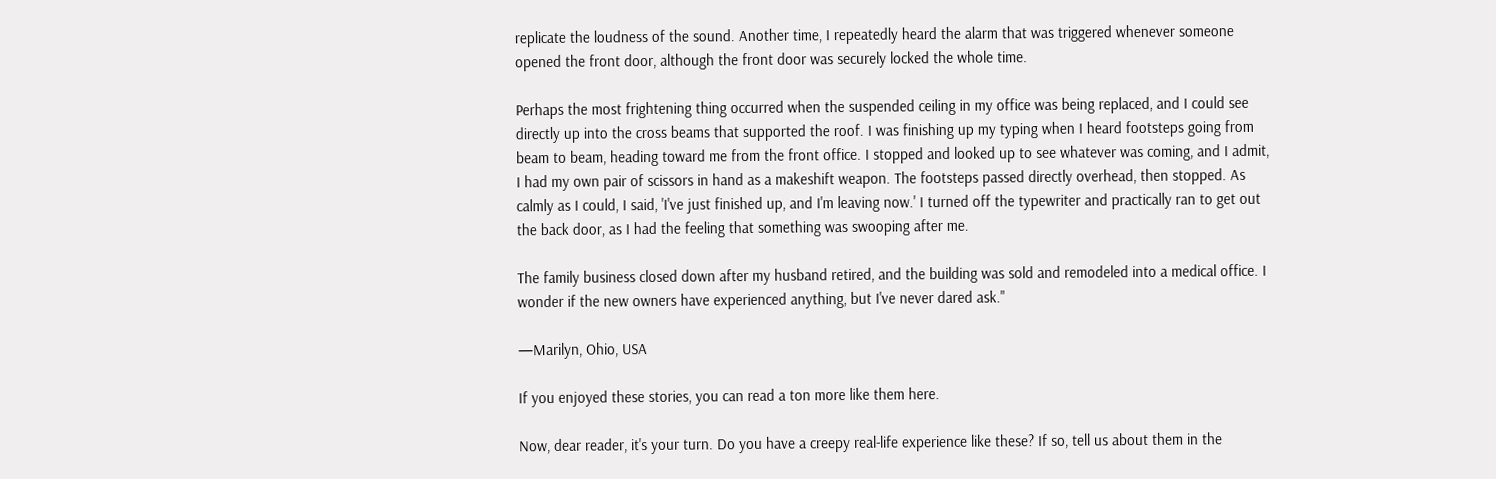replicate the loudness of the sound. Another time, I repeatedly heard the alarm that was triggered whenever someone opened the front door, although the front door was securely locked the whole time.

Perhaps the most frightening thing occurred when the suspended ceiling in my office was being replaced, and I could see directly up into the cross beams that supported the roof. I was finishing up my typing when I heard footsteps going from beam to beam, heading toward me from the front office. I stopped and looked up to see whatever was coming, and I admit, I had my own pair of scissors in hand as a makeshift weapon. The footsteps passed directly overhead, then stopped. As calmly as I could, I said, 'I've just finished up, and I'm leaving now.' I turned off the typewriter and practically ran to get out the back door, as I had the feeling that something was swooping after me.

The family business closed down after my husband retired, and the building was sold and remodeled into a medical office. I wonder if the new owners have experienced anything, but I've never dared ask."

—Marilyn, Ohio, USA

If you enjoyed these stories, you can read a ton more like them here.

Now, dear reader, it's your turn. Do you have a creepy real-life experience like these? If so, tell us about them in the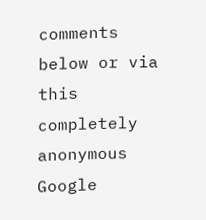comments below or via this completely anonymous Google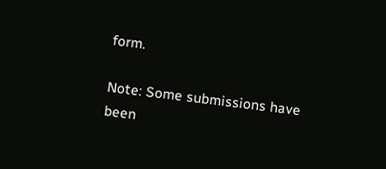form.

Note: Some submissions have been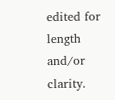edited for length and/or clarity.